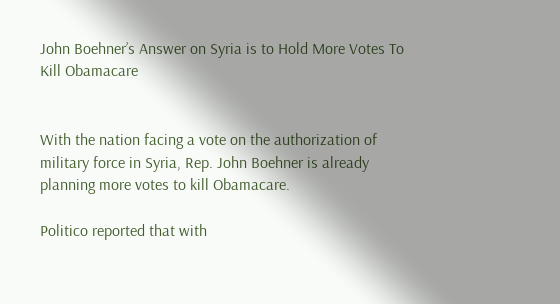John Boehner’s Answer on Syria is to Hold More Votes To Kill Obamacare


With the nation facing a vote on the authorization of military force in Syria, Rep. John Boehner is already planning more votes to kill Obamacare.

Politico reported that with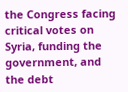the Congress facing critical votes on Syria, funding the government, and the debt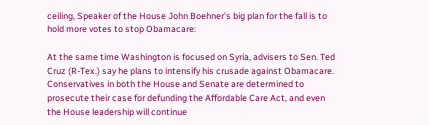ceiling, Speaker of the House John Boehner’s big plan for the fall is to hold more votes to stop Obamacare:

At the same time Washington is focused on Syria, advisers to Sen. Ted Cruz (R-Tex.) say he plans to intensify his crusade against Obamacare. Conservatives in both the House and Senate are determined to prosecute their case for defunding the Affordable Care Act, and even the House leadership will continue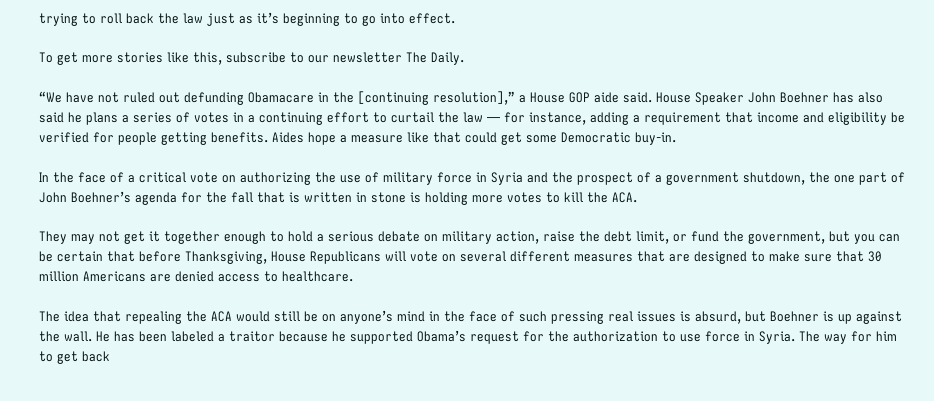trying to roll back the law just as it’s beginning to go into effect.

To get more stories like this, subscribe to our newsletter The Daily.

“We have not ruled out defunding Obamacare in the [continuing resolution],” a House GOP aide said. House Speaker John Boehner has also said he plans a series of votes in a continuing effort to curtail the law — for instance, adding a requirement that income and eligibility be verified for people getting benefits. Aides hope a measure like that could get some Democratic buy-in.

In the face of a critical vote on authorizing the use of military force in Syria and the prospect of a government shutdown, the one part of John Boehner’s agenda for the fall that is written in stone is holding more votes to kill the ACA.

They may not get it together enough to hold a serious debate on military action, raise the debt limit, or fund the government, but you can be certain that before Thanksgiving, House Republicans will vote on several different measures that are designed to make sure that 30 million Americans are denied access to healthcare.

The idea that repealing the ACA would still be on anyone’s mind in the face of such pressing real issues is absurd, but Boehner is up against the wall. He has been labeled a traitor because he supported Obama’s request for the authorization to use force in Syria. The way for him to get back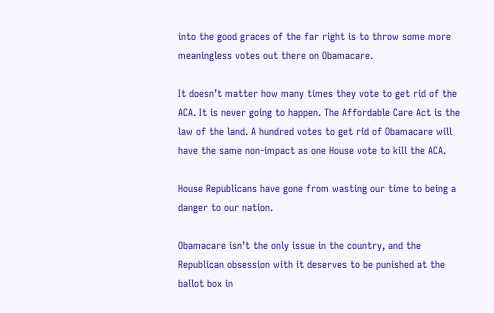into the good graces of the far right is to throw some more meaningless votes out there on Obamacare.

It doesn’t matter how many times they vote to get rid of the ACA. It is never going to happen. The Affordable Care Act is the law of the land. A hundred votes to get rid of Obamacare will have the same non-impact as one House vote to kill the ACA.

House Republicans have gone from wasting our time to being a danger to our nation.

Obamacare isn’t the only issue in the country, and the Republican obsession with it deserves to be punished at the ballot box in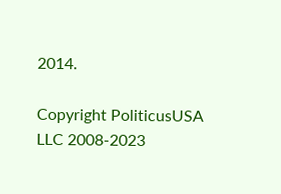2014.

Copyright PoliticusUSA LLC 2008-2023